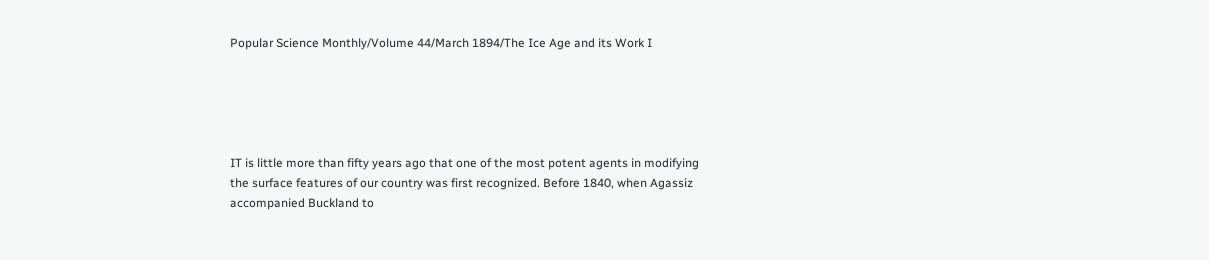Popular Science Monthly/Volume 44/March 1894/The Ice Age and its Work I





IT is little more than fifty years ago that one of the most potent agents in modifying the surface features of our country was first recognized. Before 1840, when Agassiz accompanied Buckland to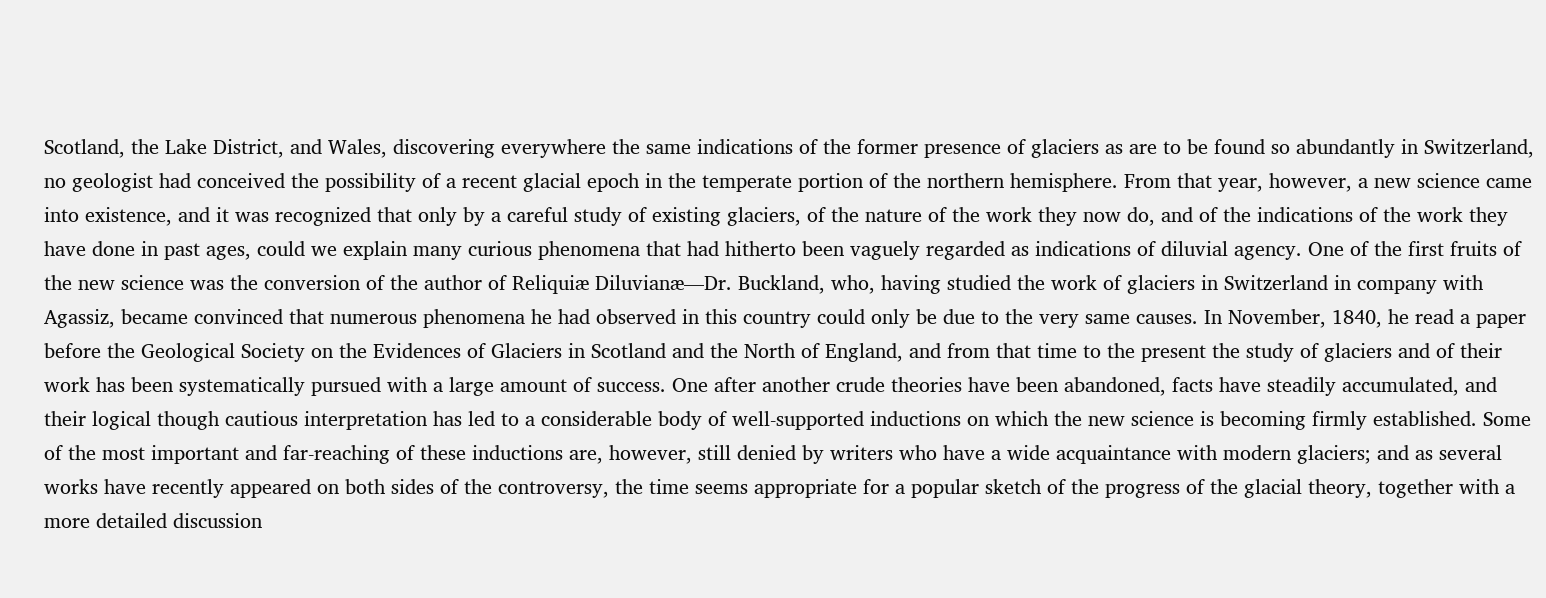Scotland, the Lake District, and Wales, discovering everywhere the same indications of the former presence of glaciers as are to be found so abundantly in Switzerland, no geologist had conceived the possibility of a recent glacial epoch in the temperate portion of the northern hemisphere. From that year, however, a new science came into existence, and it was recognized that only by a careful study of existing glaciers, of the nature of the work they now do, and of the indications of the work they have done in past ages, could we explain many curious phenomena that had hitherto been vaguely regarded as indications of diluvial agency. One of the first fruits of the new science was the conversion of the author of Reliquiæ Diluvianæ—Dr. Buckland, who, having studied the work of glaciers in Switzerland in company with Agassiz, became convinced that numerous phenomena he had observed in this country could only be due to the very same causes. In November, 1840, he read a paper before the Geological Society on the Evidences of Glaciers in Scotland and the North of England, and from that time to the present the study of glaciers and of their work has been systematically pursued with a large amount of success. One after another crude theories have been abandoned, facts have steadily accumulated, and their logical though cautious interpretation has led to a considerable body of well-supported inductions on which the new science is becoming firmly established. Some of the most important and far-reaching of these inductions are, however, still denied by writers who have a wide acquaintance with modern glaciers; and as several works have recently appeared on both sides of the controversy, the time seems appropriate for a popular sketch of the progress of the glacial theory, together with a more detailed discussion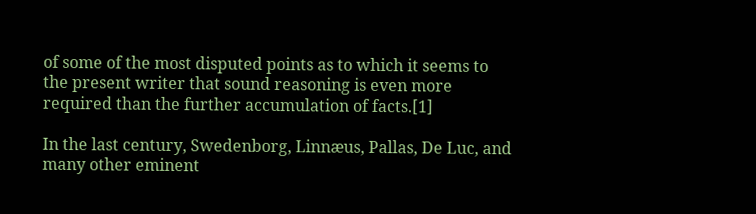of some of the most disputed points as to which it seems to the present writer that sound reasoning is even more required than the further accumulation of facts.[1]

In the last century, Swedenborg, Linnæus, Pallas, De Luc, and many other eminent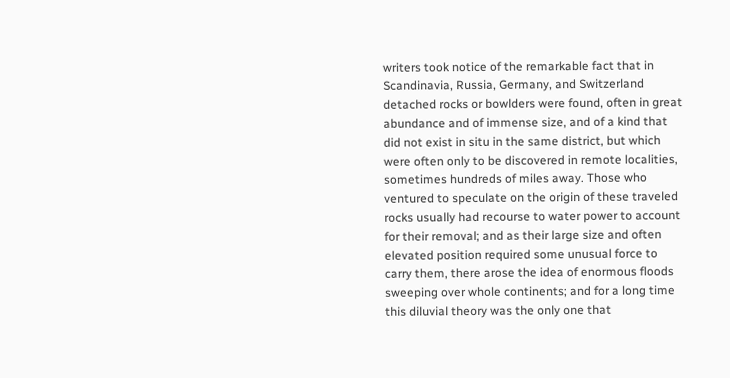writers took notice of the remarkable fact that in Scandinavia, Russia, Germany, and Switzerland detached rocks or bowlders were found, often in great abundance and of immense size, and of a kind that did not exist in situ in the same district, but which were often only to be discovered in remote localities, sometimes hundreds of miles away. Those who ventured to speculate on the origin of these traveled rocks usually had recourse to water power to account for their removal; and as their large size and often elevated position required some unusual force to carry them, there arose the idea of enormous floods sweeping over whole continents; and for a long time this diluvial theory was the only one that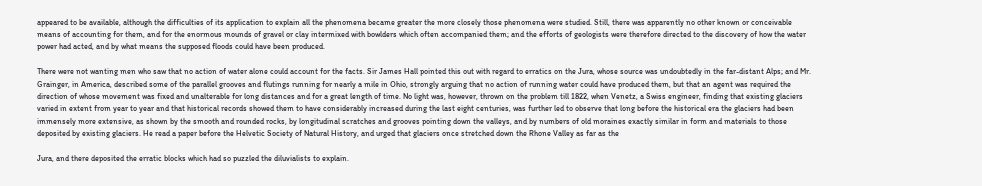appeared to be available, although the difficulties of its application to explain all the phenomena became greater the more closely those phenomena were studied. Still, there was apparently no other known or conceivable means of accounting for them, and for the enormous mounds of gravel or clay intermixed with bowlders which often accompanied them; and the efforts of geologists were therefore directed to the discovery of how the water power had acted, and by what means the supposed floods could have been produced.

There were not wanting men who saw that no action of water alone could account for the facts. Sir James Hall pointed this out with regard to erratics on the Jura, whose source was undoubtedly in the far-distant Alps; and Mr. Grainger, in America, described some of the parallel grooves and flutings running for nearly a mile in Ohio, strongly arguing that no action of running water could have produced them, but that an agent was required the direction of whose movement was fixed and unalterable for long distances and for a great length of time. No light was, however, thrown on the problem till 1822, when Venetz, a Swiss engineer, finding that existing glaciers varied in extent from year to year and that historical records showed them to have considerably increased during the last eight centuries, was further led to observe that long before the historical era the glaciers had been immensely more extensive, as shown by the smooth and rounded rocks, by longitudinal scratches and grooves pointing down the valleys, and by numbers of old moraines exactly similar in form and materials to those deposited by existing glaciers. He read a paper before the Helvetic Society of Natural History, and urged that glaciers once stretched down the Rhone Valley as far as the

Jura, and there deposited the erratic blocks which had so puzzled the diluvialists to explain.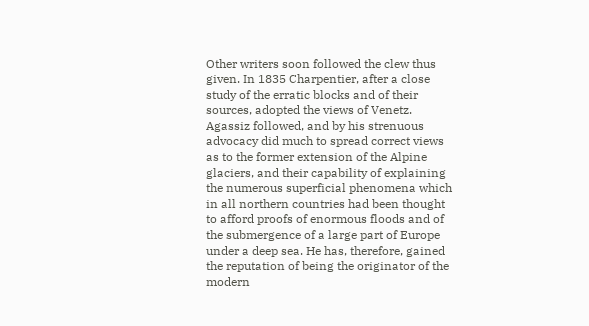Other writers soon followed the clew thus given. In 1835 Charpentier, after a close study of the erratic blocks and of their sources, adopted the views of Venetz. Agassiz followed, and by his strenuous advocacy did much to spread correct views as to the former extension of the Alpine glaciers, and their capability of explaining the numerous superficial phenomena which in all northern countries had been thought to afford proofs of enormous floods and of the submergence of a large part of Europe under a deep sea. He has, therefore, gained the reputation of being the originator of the modern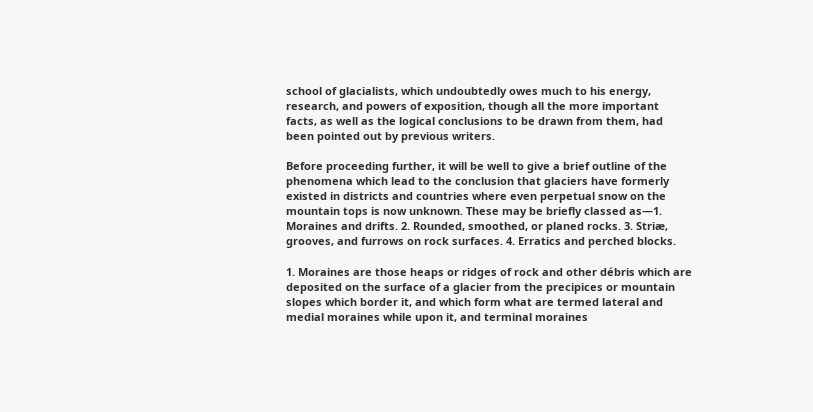school of glacialists, which undoubtedly owes much to his energy, research, and powers of exposition, though all the more important facts, as well as the logical conclusions to be drawn from them, had been pointed out by previous writers.

Before proceeding further, it will be well to give a brief outline of the phenomena which lead to the conclusion that glaciers have formerly existed in districts and countries where even perpetual snow on the mountain tops is now unknown. These may be briefly classed as—1. Moraines and drifts. 2. Rounded, smoothed, or planed rocks. 3. Striæ, grooves, and furrows on rock surfaces. 4. Erratics and perched blocks.

1. Moraines are those heaps or ridges of rock and other débris which are deposited on the surface of a glacier from the precipices or mountain slopes which border it, and which form what are termed lateral and medial moraines while upon it, and terminal moraines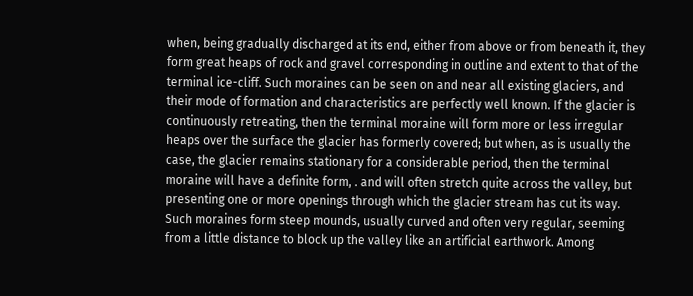when, being gradually discharged at its end, either from above or from beneath it, they form great heaps of rock and gravel corresponding in outline and extent to that of the terminal ice-cliff. Such moraines can be seen on and near all existing glaciers, and their mode of formation and characteristics are perfectly well known. If the glacier is continuously retreating, then the terminal moraine will form more or less irregular heaps over the surface the glacier has formerly covered; but when, as is usually the case, the glacier remains stationary for a considerable period, then the terminal moraine will have a definite form, . and will often stretch quite across the valley, but presenting one or more openings through which the glacier stream has cut its way. Such moraines form steep mounds, usually curved and often very regular, seeming from a little distance to block up the valley like an artificial earthwork. Among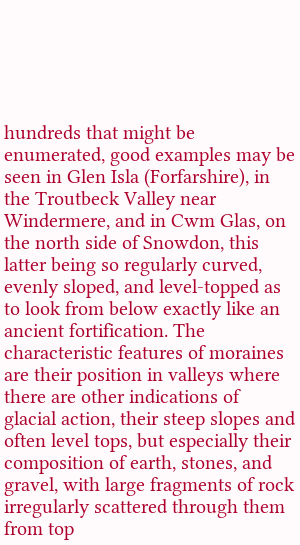hundreds that might be enumerated, good examples may be seen in Glen Isla (Forfarshire), in the Troutbeck Valley near Windermere, and in Cwm Glas, on the north side of Snowdon, this latter being so regularly curved, evenly sloped, and level-topped as to look from below exactly like an ancient fortification. The characteristic features of moraines are their position in valleys where there are other indications of glacial action, their steep slopes and often level tops, but especially their composition of earth, stones, and gravel, with large fragments of rock irregularly scattered through them from top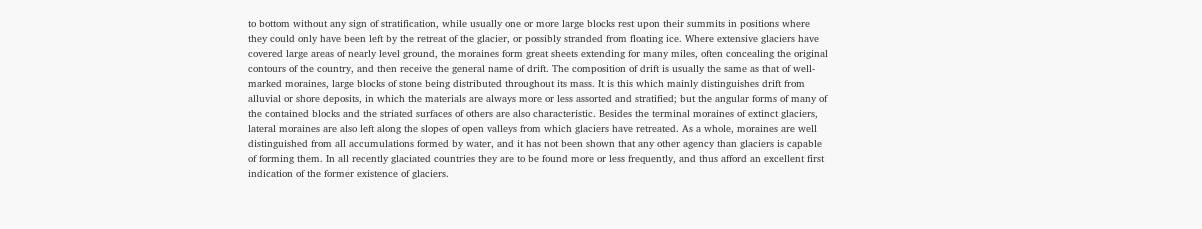to bottom without any sign of stratification, while usually one or more large blocks rest upon their summits in positions where they could only have been left by the retreat of the glacier, or possibly stranded from floating ice. Where extensive glaciers have covered large areas of nearly level ground, the moraines form great sheets extending for many miles, often concealing the original contours of the country, and then receive the general name of drift. The composition of drift is usually the same as that of well-marked moraines, large blocks of stone being distributed throughout its mass. It is this which mainly distinguishes drift from alluvial or shore deposits, in which the materials are always more or less assorted and stratified; but the angular forms of many of the contained blocks and the striated surfaces of others are also characteristic. Besides the terminal moraines of extinct glaciers, lateral moraines are also left along the slopes of open valleys from which glaciers have retreated. As a whole, moraines are well distinguished from all accumulations formed by water, and it has not been shown that any other agency than glaciers is capable of forming them. In all recently glaciated countries they are to be found more or less frequently, and thus afford an excellent first indication of the former existence of glaciers.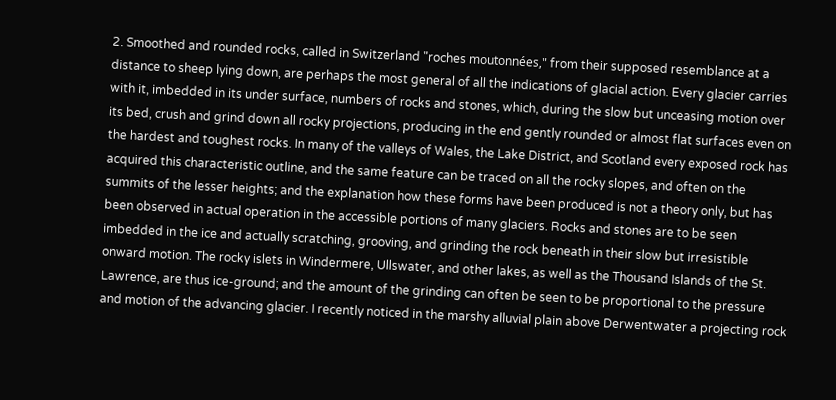2. Smoothed and rounded rocks, called in Switzerland "roches moutonnées," from their supposed resemblance at a distance to sheep lying down, are perhaps the most general of all the indications of glacial action. Every glacier carries with it, imbedded in its under surface, numbers of rocks and stones, which, during the slow but unceasing motion over its bed, crush and grind down all rocky projections, producing in the end gently rounded or almost flat surfaces even on the hardest and toughest rocks. In many of the valleys of Wales, the Lake District, and Scotland every exposed rock has acquired this characteristic outline, and the same feature can be traced on all the rocky slopes, and often on the summits of the lesser heights; and the explanation how these forms have been produced is not a theory only, but has been observed in actual operation in the accessible portions of many glaciers. Rocks and stones are to be seen imbedded in the ice and actually scratching, grooving, and grinding the rock beneath in their slow but irresistible onward motion. The rocky islets in Windermere, Ullswater, and other lakes, as well as the Thousand Islands of the St. Lawrence, are thus ice-ground; and the amount of the grinding can often be seen to be proportional to the pressure and motion of the advancing glacier. I recently noticed in the marshy alluvial plain above Derwentwater a projecting rock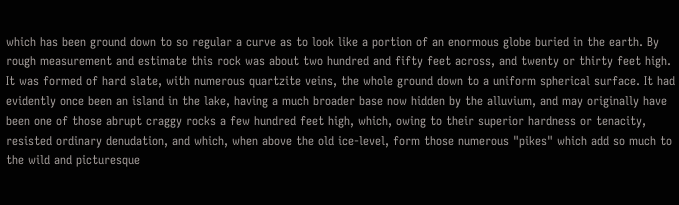which has been ground down to so regular a curve as to look like a portion of an enormous globe buried in the earth. By rough measurement and estimate this rock was about two hundred and fifty feet across, and twenty or thirty feet high. It was formed of hard slate, with numerous quartzite veins, the whole ground down to a uniform spherical surface. It had evidently once been an island in the lake, having a much broader base now hidden by the alluvium, and may originally have been one of those abrupt craggy rocks a few hundred feet high, which, owing to their superior hardness or tenacity, resisted ordinary denudation, and which, when above the old ice-level, form those numerous "pikes" which add so much to the wild and picturesque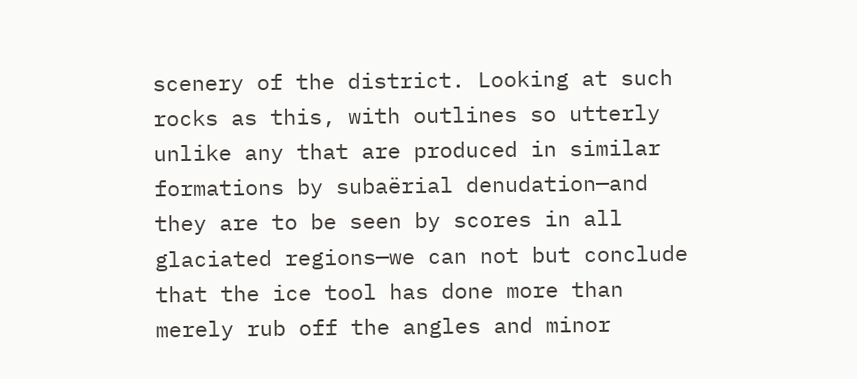scenery of the district. Looking at such rocks as this, with outlines so utterly unlike any that are produced in similar formations by subaërial denudation—and they are to be seen by scores in all glaciated regions—we can not but conclude that the ice tool has done more than merely rub off the angles and minor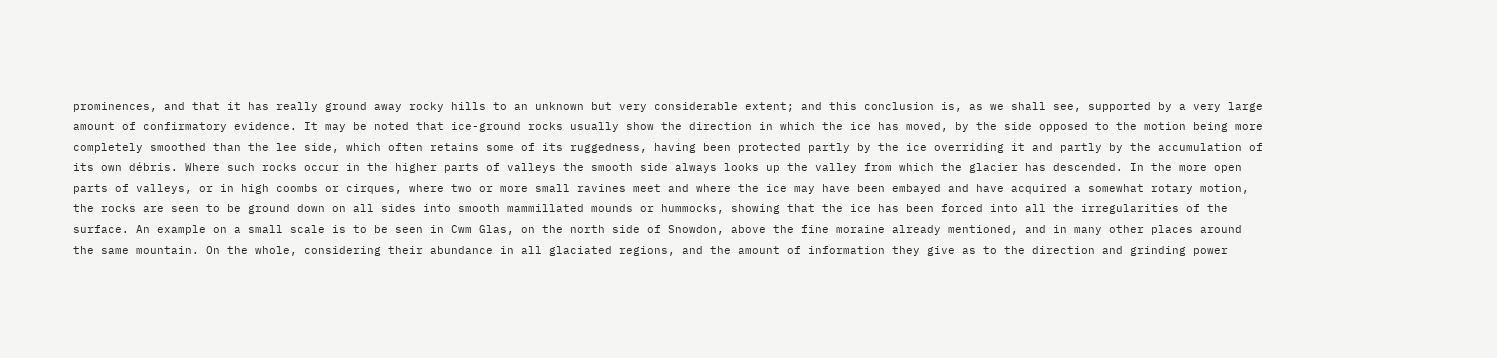prominences, and that it has really ground away rocky hills to an unknown but very considerable extent; and this conclusion is, as we shall see, supported by a very large amount of confirmatory evidence. It may be noted that ice-ground rocks usually show the direction in which the ice has moved, by the side opposed to the motion being more completely smoothed than the lee side, which often retains some of its ruggedness, having been protected partly by the ice overriding it and partly by the accumulation of its own débris. Where such rocks occur in the higher parts of valleys the smooth side always looks up the valley from which the glacier has descended. In the more open parts of valleys, or in high coombs or cirques, where two or more small ravines meet and where the ice may have been embayed and have acquired a somewhat rotary motion, the rocks are seen to be ground down on all sides into smooth mammillated mounds or hummocks, showing that the ice has been forced into all the irregularities of the surface. An example on a small scale is to be seen in Cwm Glas, on the north side of Snowdon, above the fine moraine already mentioned, and in many other places around the same mountain. On the whole, considering their abundance in all glaciated regions, and the amount of information they give as to the direction and grinding power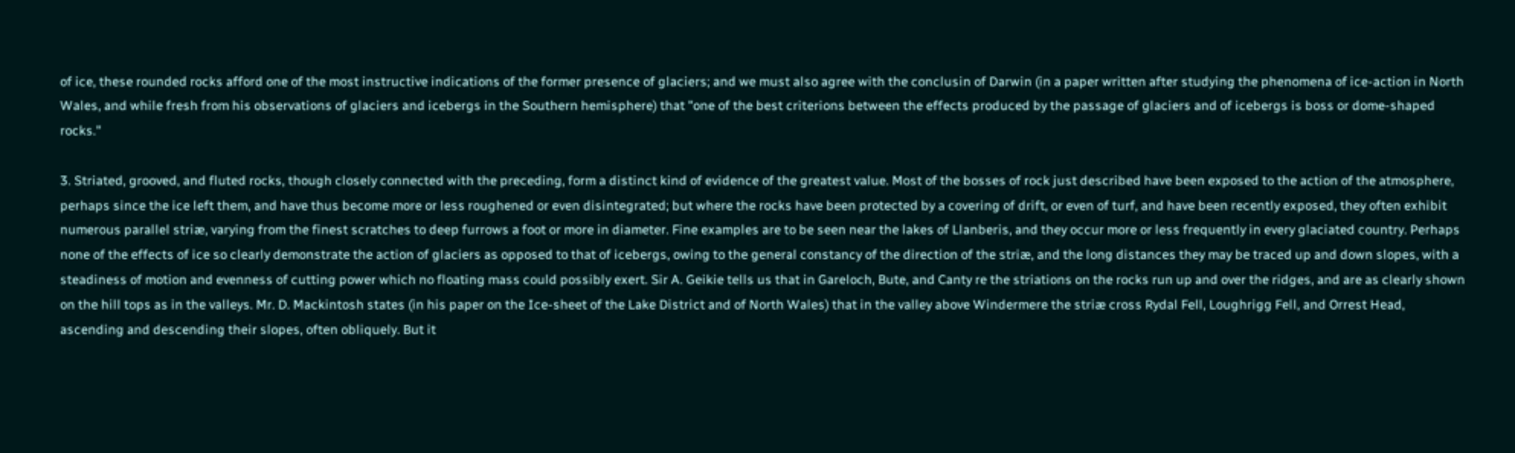of ice, these rounded rocks afford one of the most instructive indications of the former presence of glaciers; and we must also agree with the conclusin of Darwin (in a paper written after studying the phenomena of ice-action in North Wales, and while fresh from his observations of glaciers and icebergs in the Southern hemisphere) that "one of the best criterions between the effects produced by the passage of glaciers and of icebergs is boss or dome-shaped rocks."

3. Striated, grooved, and fluted rocks, though closely connected with the preceding, form a distinct kind of evidence of the greatest value. Most of the bosses of rock just described have been exposed to the action of the atmosphere, perhaps since the ice left them, and have thus become more or less roughened or even disintegrated; but where the rocks have been protected by a covering of drift, or even of turf, and have been recently exposed, they often exhibit numerous parallel striæ, varying from the finest scratches to deep furrows a foot or more in diameter. Fine examples are to be seen near the lakes of Llanberis, and they occur more or less frequently in every glaciated country. Perhaps none of the effects of ice so clearly demonstrate the action of glaciers as opposed to that of icebergs, owing to the general constancy of the direction of the striæ, and the long distances they may be traced up and down slopes, with a steadiness of motion and evenness of cutting power which no floating mass could possibly exert. Sir A. Geikie tells us that in Gareloch, Bute, and Canty re the striations on the rocks run up and over the ridges, and are as clearly shown on the hill tops as in the valleys. Mr. D. Mackintosh states (in his paper on the Ice-sheet of the Lake District and of North Wales) that in the valley above Windermere the striæ cross Rydal Fell, Loughrigg Fell, and Orrest Head, ascending and descending their slopes, often obliquely. But it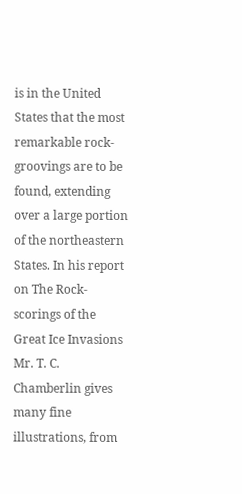is in the United States that the most remarkable rock-groovings are to be found, extending over a large portion of the northeastern States. In his report on The Rock-scorings of the Great Ice Invasions Mr. T. C. Chamberlin gives many fine illustrations, from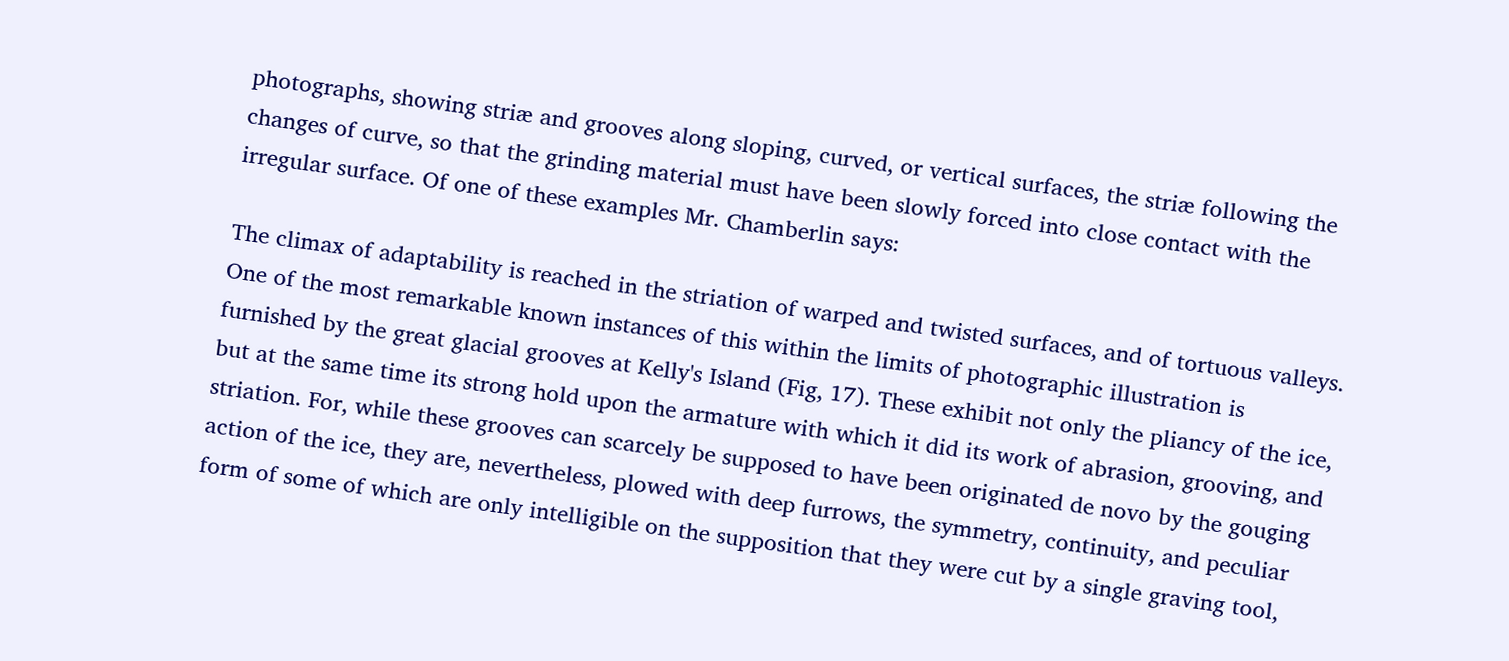photographs, showing striæ and grooves along sloping, curved, or vertical surfaces, the striæ following the changes of curve, so that the grinding material must have been slowly forced into close contact with the irregular surface. Of one of these examples Mr. Chamberlin says:

The climax of adaptability is reached in the striation of warped and twisted surfaces, and of tortuous valleys. One of the most remarkable known instances of this within the limits of photographic illustration is furnished by the great glacial grooves at Kelly's Island (Fig, 17). These exhibit not only the pliancy of the ice, but at the same time its strong hold upon the armature with which it did its work of abrasion, grooving, and striation. For, while these grooves can scarcely be supposed to have been originated de novo by the gouging action of the ice, they are, nevertheless, plowed with deep furrows, the symmetry, continuity, and peculiar form of some of which are only intelligible on the supposition that they were cut by a single graving tool,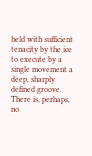held with sufficient tenacity by the ice to execute by a single movement a deep, sharply defined groove. There is, perhaps, no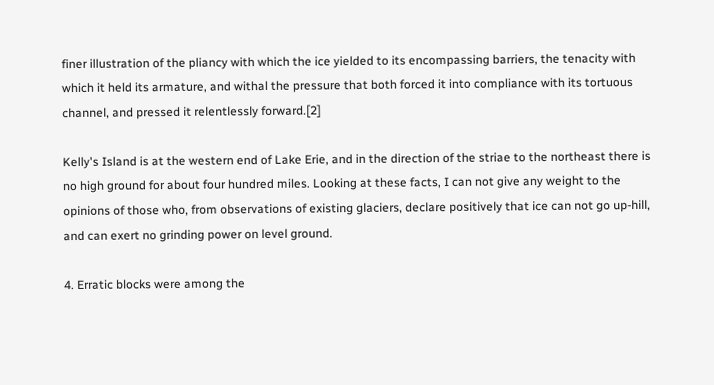finer illustration of the pliancy with which the ice yielded to its encompassing barriers, the tenacity with which it held its armature, and withal the pressure that both forced it into compliance with its tortuous channel, and pressed it relentlessly forward.[2]

Kelly's Island is at the western end of Lake Erie, and in the direction of the striae to the northeast there is no high ground for about four hundred miles. Looking at these facts, I can not give any weight to the opinions of those who, from observations of existing glaciers, declare positively that ice can not go up-hill, and can exert no grinding power on level ground.

4. Erratic blocks were among the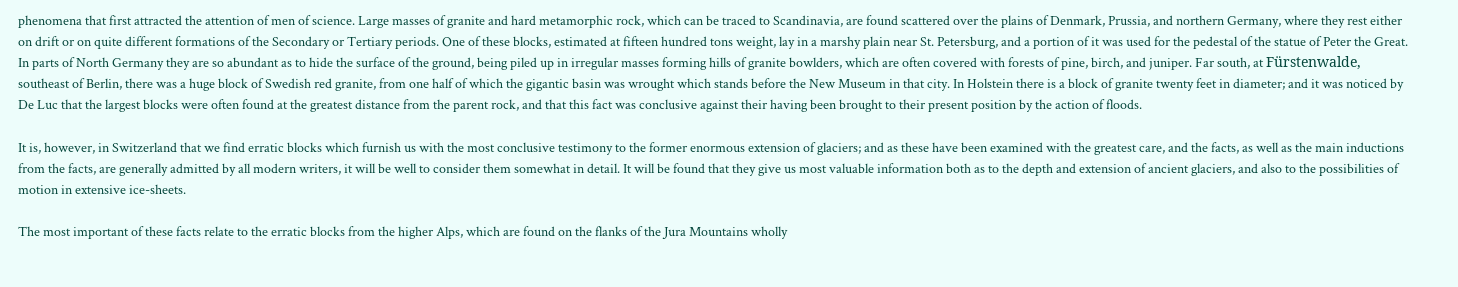phenomena that first attracted the attention of men of science. Large masses of granite and hard metamorphic rock, which can be traced to Scandinavia, are found scattered over the plains of Denmark, Prussia, and northern Germany, where they rest either on drift or on quite different formations of the Secondary or Tertiary periods. One of these blocks, estimated at fifteen hundred tons weight, lay in a marshy plain near St. Petersburg, and a portion of it was used for the pedestal of the statue of Peter the Great. In parts of North Germany they are so abundant as to hide the surface of the ground, being piled up in irregular masses forming hills of granite bowlders, which are often covered with forests of pine, birch, and juniper. Far south, at Fürstenwalde, southeast of Berlin, there was a huge block of Swedish red granite, from one half of which the gigantic basin was wrought which stands before the New Museum in that city. In Holstein there is a block of granite twenty feet in diameter; and it was noticed by De Luc that the largest blocks were often found at the greatest distance from the parent rock, and that this fact was conclusive against their having been brought to their present position by the action of floods.

It is, however, in Switzerland that we find erratic blocks which furnish us with the most conclusive testimony to the former enormous extension of glaciers; and as these have been examined with the greatest care, and the facts, as well as the main inductions from the facts, are generally admitted by all modern writers, it will be well to consider them somewhat in detail. It will be found that they give us most valuable information both as to the depth and extension of ancient glaciers, and also to the possibilities of motion in extensive ice-sheets.

The most important of these facts relate to the erratic blocks from the higher Alps, which are found on the flanks of the Jura Mountains wholly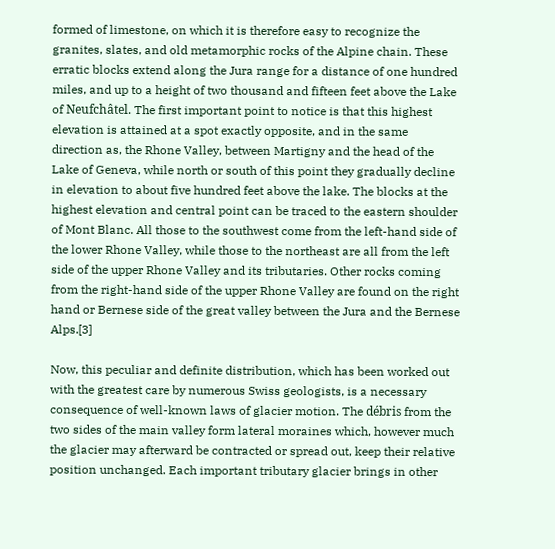formed of limestone, on which it is therefore easy to recognize the granites, slates, and old metamorphic rocks of the Alpine chain. These erratic blocks extend along the Jura range for a distance of one hundred miles, and up to a height of two thousand and fifteen feet above the Lake of Neufchâtel. The first important point to notice is that this highest elevation is attained at a spot exactly opposite, and in the same direction as, the Rhone Valley, between Martigny and the head of the Lake of Geneva, while north or south of this point they gradually decline in elevation to about five hundred feet above the lake. The blocks at the highest elevation and central point can be traced to the eastern shoulder of Mont Blanc. All those to the southwest come from the left-hand side of the lower Rhone Valley, while those to the northeast are all from the left side of the upper Rhone Valley and its tributaries. Other rocks coming from the right-hand side of the upper Rhone Valley are found on the right hand or Bernese side of the great valley between the Jura and the Bernese Alps.[3]

Now, this peculiar and definite distribution, which has been worked out with the greatest care by numerous Swiss geologists, is a necessary consequence of well-known laws of glacier motion. The débris from the two sides of the main valley form lateral moraines which, however much the glacier may afterward be contracted or spread out, keep their relative position unchanged. Each important tributary glacier brings in other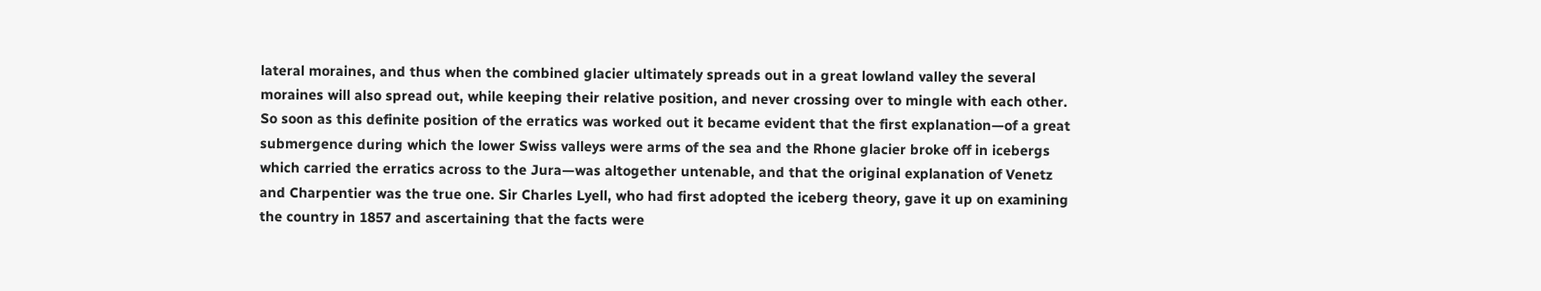lateral moraines, and thus when the combined glacier ultimately spreads out in a great lowland valley the several moraines will also spread out, while keeping their relative position, and never crossing over to mingle with each other. So soon as this definite position of the erratics was worked out it became evident that the first explanation—of a great submergence during which the lower Swiss valleys were arms of the sea and the Rhone glacier broke off in icebergs which carried the erratics across to the Jura—was altogether untenable, and that the original explanation of Venetz and Charpentier was the true one. Sir Charles Lyell, who had first adopted the iceberg theory, gave it up on examining the country in 1857 and ascertaining that the facts were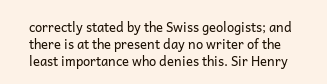correctly stated by the Swiss geologists; and there is at the present day no writer of the least importance who denies this. Sir Henry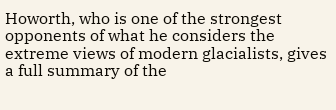Howorth, who is one of the strongest opponents of what he considers the extreme views of modern glacialists, gives a full summary of the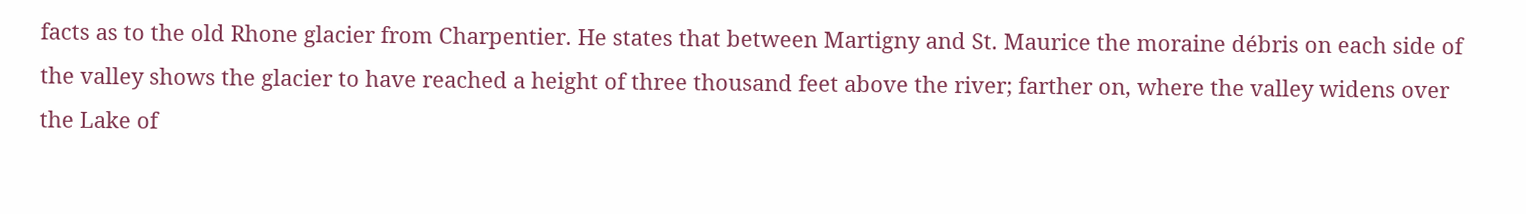facts as to the old Rhone glacier from Charpentier. He states that between Martigny and St. Maurice the moraine débris on each side of the valley shows the glacier to have reached a height of three thousand feet above the river; farther on, where the valley widens over the Lake of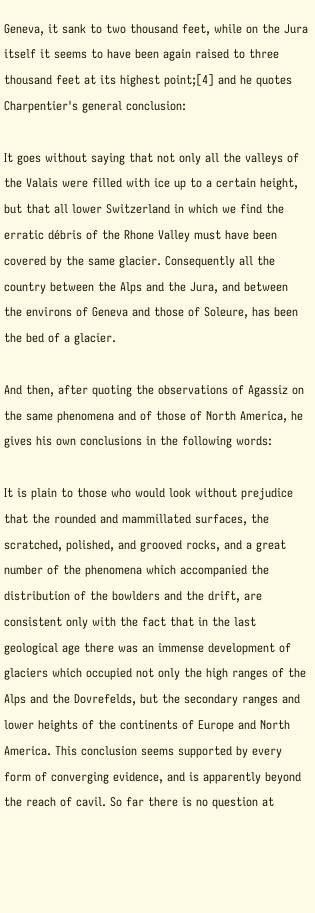Geneva, it sank to two thousand feet, while on the Jura itself it seems to have been again raised to three thousand feet at its highest point;[4] and he quotes Charpentier's general conclusion:

It goes without saying that not only all the valleys of the Valais were filled with ice up to a certain height, but that all lower Switzerland in which we find the erratic débris of the Rhone Valley must have been covered by the same glacier. Consequently all the country between the Alps and the Jura, and between the environs of Geneva and those of Soleure, has been the bed of a glacier.

And then, after quoting the observations of Agassiz on the same phenomena and of those of North America, he gives his own conclusions in the following words:

It is plain to those who would look without prejudice that the rounded and mammillated surfaces, the scratched, polished, and grooved rocks, and a great number of the phenomena which accompanied the distribution of the bowlders and the drift, are consistent only with the fact that in the last geological age there was an immense development of glaciers which occupied not only the high ranges of the Alps and the Dovrefelds, but the secondary ranges and lower heights of the continents of Europe and North America. This conclusion seems supported by every form of converging evidence, and is apparently beyond the reach of cavil. So far there is no question at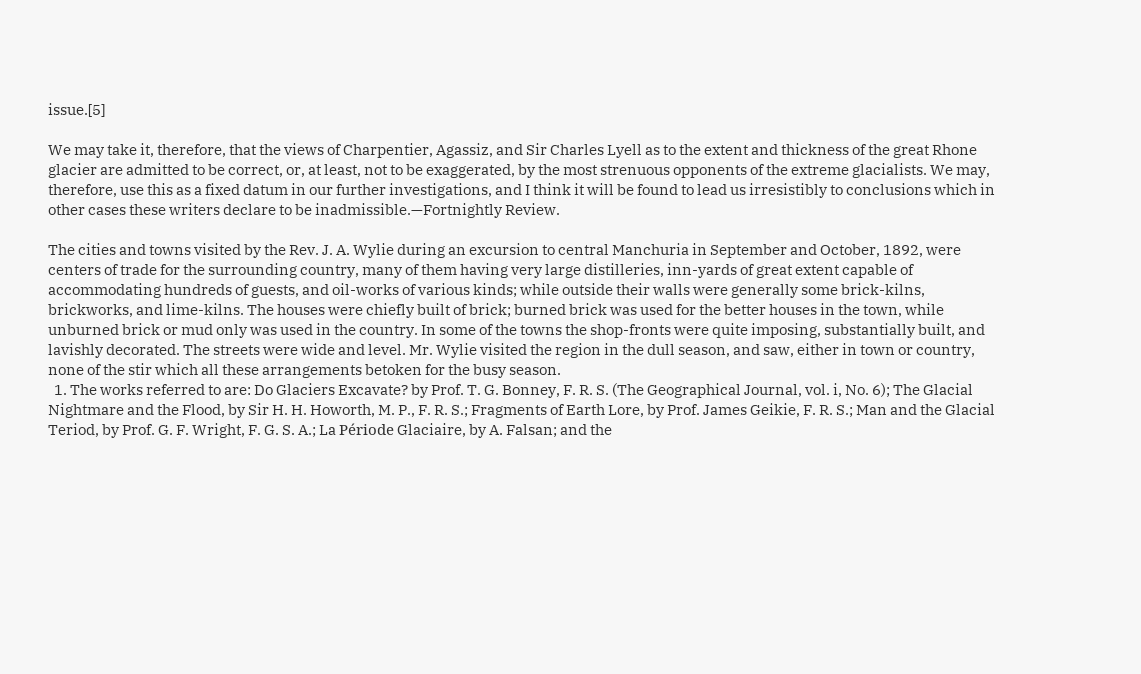issue.[5]

We may take it, therefore, that the views of Charpentier, Agassiz, and Sir Charles Lyell as to the extent and thickness of the great Rhone glacier are admitted to be correct, or, at least, not to be exaggerated, by the most strenuous opponents of the extreme glacialists. We may, therefore, use this as a fixed datum in our further investigations, and I think it will be found to lead us irresistibly to conclusions which in other cases these writers declare to be inadmissible.—Fortnightly Review.

The cities and towns visited by the Rev. J. A. Wylie during an excursion to central Manchuria in September and October, 1892, were centers of trade for the surrounding country, many of them having very large distilleries, inn-yards of great extent capable of accommodating hundreds of guests, and oil-works of various kinds; while outside their walls were generally some brick-kilns, brickworks, and lime-kilns. The houses were chiefly built of brick; burned brick was used for the better houses in the town, while unburned brick or mud only was used in the country. In some of the towns the shop-fronts were quite imposing, substantially built, and lavishly decorated. The streets were wide and level. Mr. Wylie visited the region in the dull season, and saw, either in town or country, none of the stir which all these arrangements betoken for the busy season.
  1. The works referred to are: Do Glaciers Excavate? by Prof. T. G. Bonney, F. R. S. (The Geographical Journal, vol. i, No. 6); The Glacial Nightmare and the Flood, by Sir H. H. Howorth, M. P., F. R. S.; Fragments of Earth Lore, by Prof. James Geikie, F. R. S.; Man and the Glacial Teriod, by Prof. G. F. Wright, F. G. S. A.; La Période Glaciaire, by A. Falsan; and the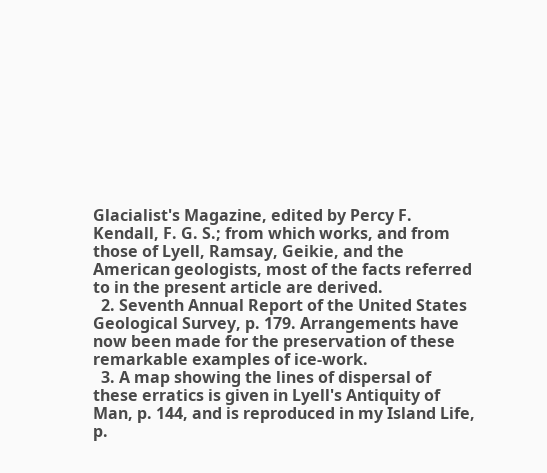Glacialist's Magazine, edited by Percy F. Kendall, F. G. S.; from which works, and from those of Lyell, Ramsay, Geikie, and the American geologists, most of the facts referred to in the present article are derived.
  2. Seventh Annual Report of the United States Geological Survey, p. 179. Arrangements have now been made for the preservation of these remarkable examples of ice-work.
  3. A map showing the lines of dispersal of these erratics is given in Lyell's Antiquity of Man, p. 144, and is reproduced in my Island Life, p.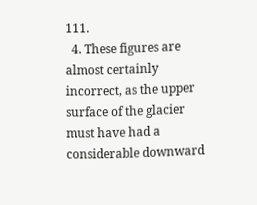111.
  4. These figures are almost certainly incorrect, as the upper surface of the glacier must have had a considerable downward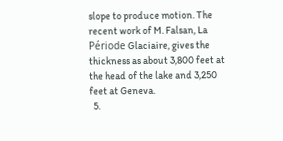slope to produce motion. The recent work of M. Falsan, La Période Glaciaire, gives the thickness as about 3,800 feet at the head of the lake and 3,250 feet at Geneva.
  5.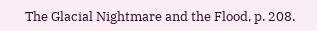The Glacial Nightmare and the Flood, p. 208.